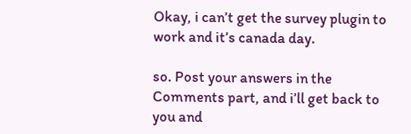Okay, i can’t get the survey plugin to work and it’s canada day.

so. Post your answers in the Comments part, and i’ll get back to you and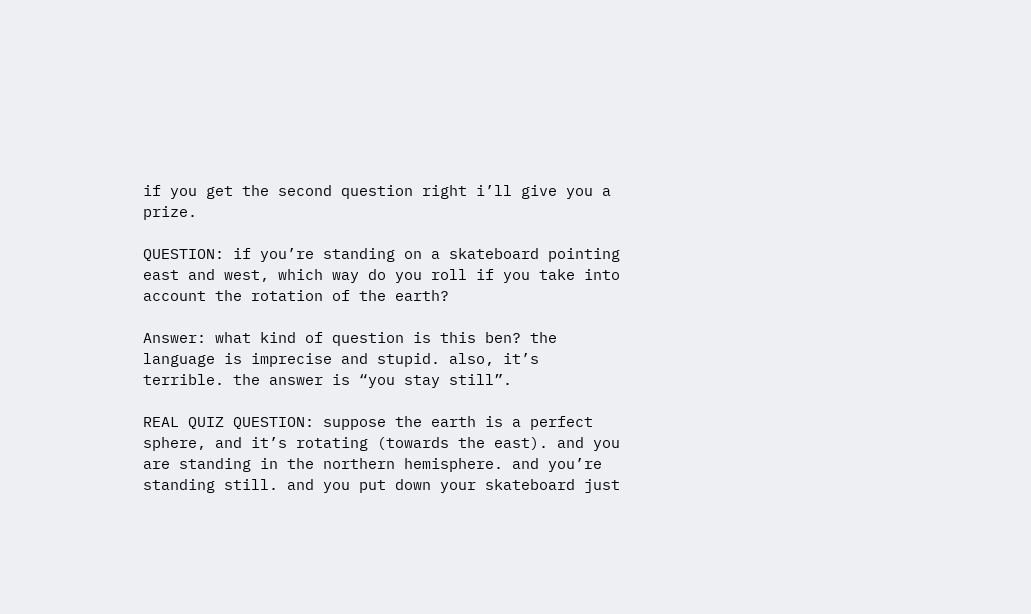if you get the second question right i’ll give you a prize.

QUESTION: if you’re standing on a skateboard pointing east and west, which way do you roll if you take into account the rotation of the earth?

Answer: what kind of question is this ben? the language is imprecise and stupid. also, it’s terrible. the answer is “you stay still”.

REAL QUIZ QUESTION: suppose the earth is a perfect sphere, and it’s rotating (towards the east). and you are standing in the northern hemisphere. and you’re standing still. and you put down your skateboard just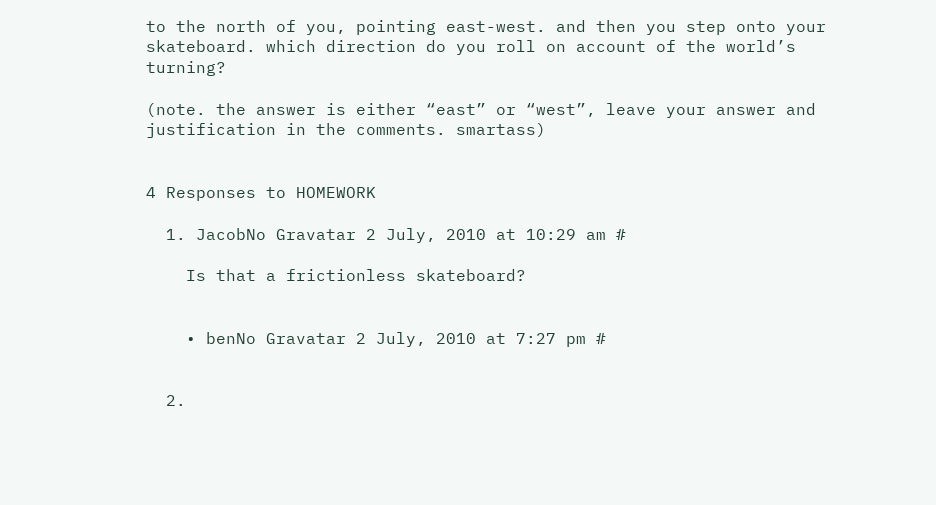to the north of you, pointing east-west. and then you step onto your skateboard. which direction do you roll on account of the world’s turning?

(note. the answer is either “east” or “west”, leave your answer and justification in the comments. smartass)


4 Responses to HOMEWORK

  1. JacobNo Gravatar 2 July, 2010 at 10:29 am #

    Is that a frictionless skateboard?


    • benNo Gravatar 2 July, 2010 at 7:27 pm #


  2.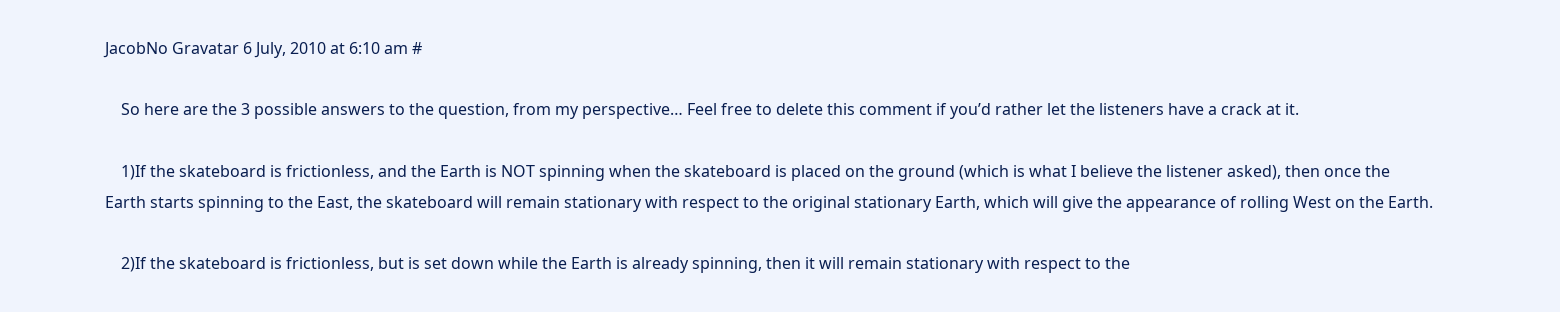JacobNo Gravatar 6 July, 2010 at 6:10 am #

    So here are the 3 possible answers to the question, from my perspective… Feel free to delete this comment if you’d rather let the listeners have a crack at it.

    1)If the skateboard is frictionless, and the Earth is NOT spinning when the skateboard is placed on the ground (which is what I believe the listener asked), then once the Earth starts spinning to the East, the skateboard will remain stationary with respect to the original stationary Earth, which will give the appearance of rolling West on the Earth.

    2)If the skateboard is frictionless, but is set down while the Earth is already spinning, then it will remain stationary with respect to the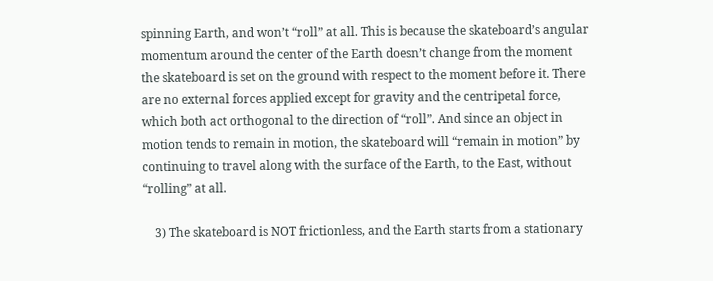spinning Earth, and won’t “roll” at all. This is because the skateboard’s angular momentum around the center of the Earth doesn’t change from the moment the skateboard is set on the ground with respect to the moment before it. There are no external forces applied except for gravity and the centripetal force, which both act orthogonal to the direction of “roll”. And since an object in motion tends to remain in motion, the skateboard will “remain in motion” by continuing to travel along with the surface of the Earth, to the East, without “rolling” at all.

    3) The skateboard is NOT frictionless, and the Earth starts from a stationary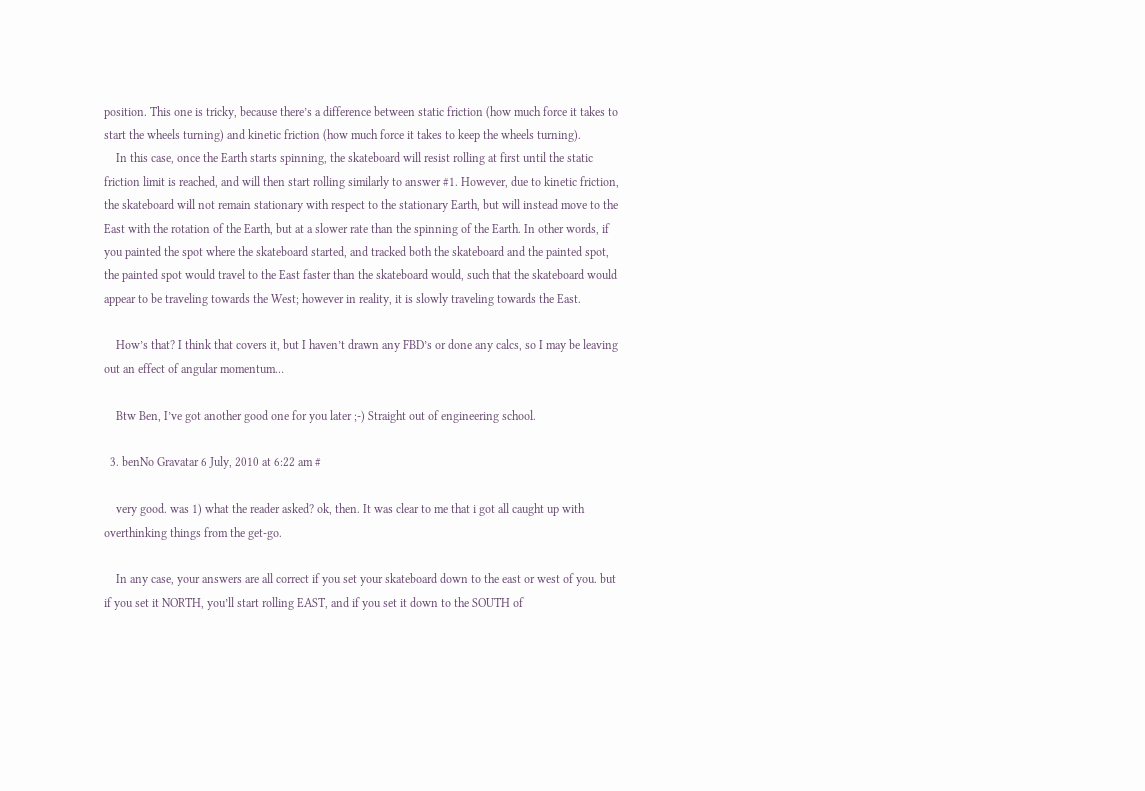position. This one is tricky, because there’s a difference between static friction (how much force it takes to start the wheels turning) and kinetic friction (how much force it takes to keep the wheels turning).
    In this case, once the Earth starts spinning, the skateboard will resist rolling at first until the static friction limit is reached, and will then start rolling similarly to answer #1. However, due to kinetic friction, the skateboard will not remain stationary with respect to the stationary Earth, but will instead move to the East with the rotation of the Earth, but at a slower rate than the spinning of the Earth. In other words, if you painted the spot where the skateboard started, and tracked both the skateboard and the painted spot, the painted spot would travel to the East faster than the skateboard would, such that the skateboard would appear to be traveling towards the West; however in reality, it is slowly traveling towards the East.

    How’s that? I think that covers it, but I haven’t drawn any FBD’s or done any calcs, so I may be leaving out an effect of angular momentum…

    Btw Ben, I’ve got another good one for you later ;-) Straight out of engineering school.

  3. benNo Gravatar 6 July, 2010 at 6:22 am #

    very good. was 1) what the reader asked? ok, then. It was clear to me that i got all caught up with overthinking things from the get-go.

    In any case, your answers are all correct if you set your skateboard down to the east or west of you. but if you set it NORTH, you’ll start rolling EAST, and if you set it down to the SOUTH of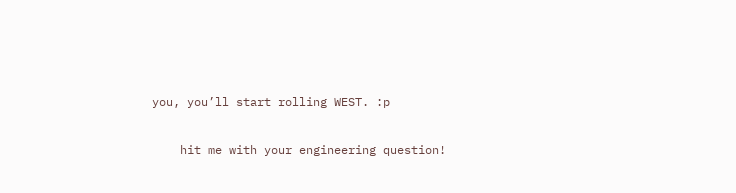you, you’ll start rolling WEST. :p

    hit me with your engineering question!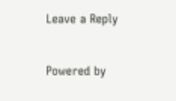Leave a Reply


Powered by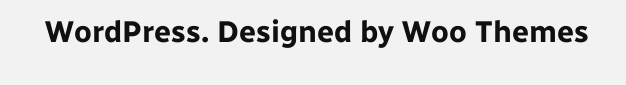WordPress. Designed by Woo Themes